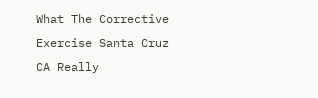What The Corrective Exercise Santa Cruz CA Really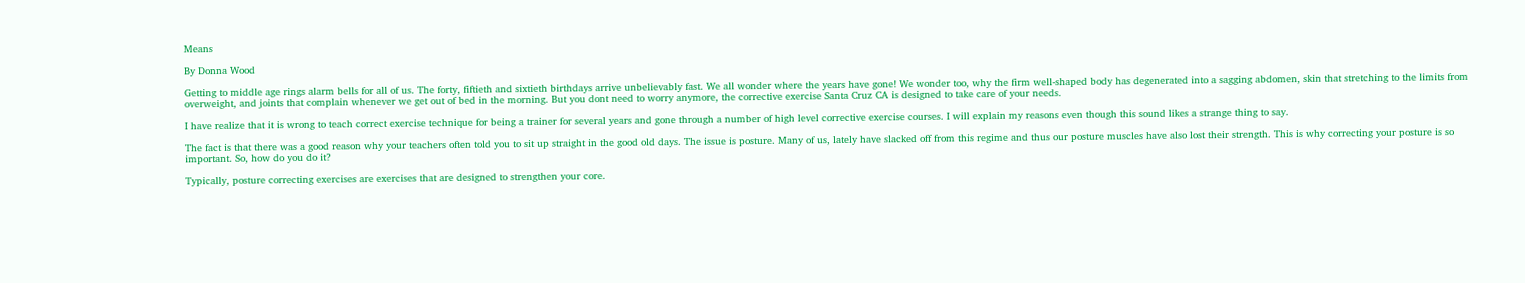Means

By Donna Wood

Getting to middle age rings alarm bells for all of us. The forty, fiftieth and sixtieth birthdays arrive unbelievably fast. We all wonder where the years have gone! We wonder too, why the firm well-shaped body has degenerated into a sagging abdomen, skin that stretching to the limits from overweight, and joints that complain whenever we get out of bed in the morning. But you dont need to worry anymore, the corrective exercise Santa Cruz CA is designed to take care of your needs.

I have realize that it is wrong to teach correct exercise technique for being a trainer for several years and gone through a number of high level corrective exercise courses. I will explain my reasons even though this sound likes a strange thing to say.

The fact is that there was a good reason why your teachers often told you to sit up straight in the good old days. The issue is posture. Many of us, lately have slacked off from this regime and thus our posture muscles have also lost their strength. This is why correcting your posture is so important. So, how do you do it?

Typically, posture correcting exercises are exercises that are designed to strengthen your core.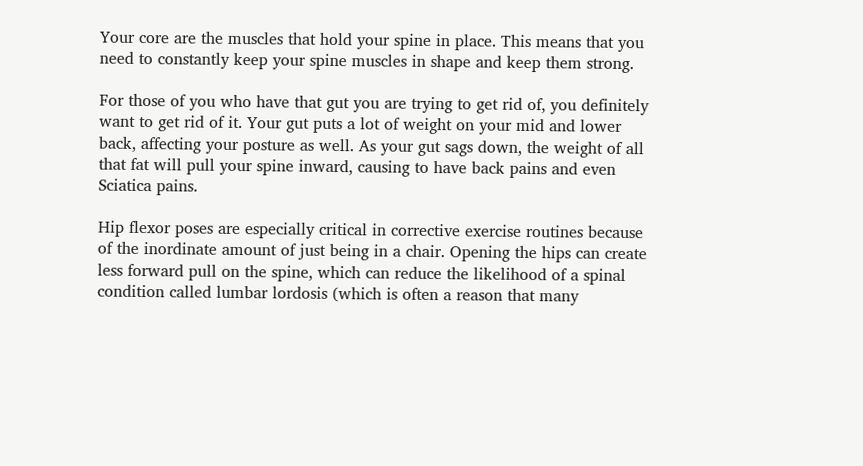Your core are the muscles that hold your spine in place. This means that you need to constantly keep your spine muscles in shape and keep them strong.

For those of you who have that gut you are trying to get rid of, you definitely want to get rid of it. Your gut puts a lot of weight on your mid and lower back, affecting your posture as well. As your gut sags down, the weight of all that fat will pull your spine inward, causing to have back pains and even Sciatica pains.

Hip flexor poses are especially critical in corrective exercise routines because of the inordinate amount of just being in a chair. Opening the hips can create less forward pull on the spine, which can reduce the likelihood of a spinal condition called lumbar lordosis (which is often a reason that many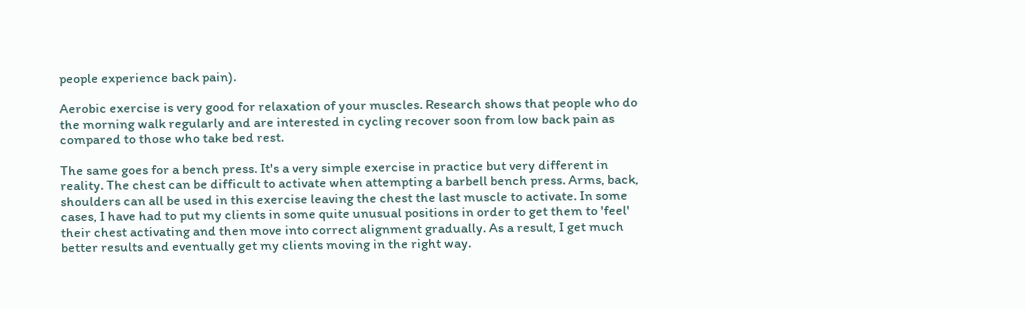people experience back pain).

Aerobic exercise is very good for relaxation of your muscles. Research shows that people who do the morning walk regularly and are interested in cycling recover soon from low back pain as compared to those who take bed rest.

The same goes for a bench press. It's a very simple exercise in practice but very different in reality. The chest can be difficult to activate when attempting a barbell bench press. Arms, back, shoulders can all be used in this exercise leaving the chest the last muscle to activate. In some cases, I have had to put my clients in some quite unusual positions in order to get them to 'feel' their chest activating and then move into correct alignment gradually. As a result, I get much better results and eventually get my clients moving in the right way.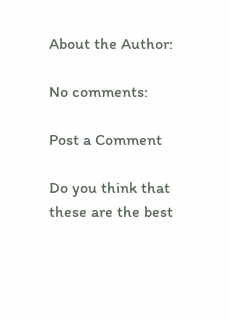About the Author:

No comments:

Post a Comment

Do you think that these are the best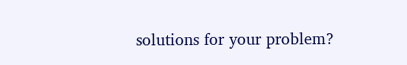solutions for your problem?